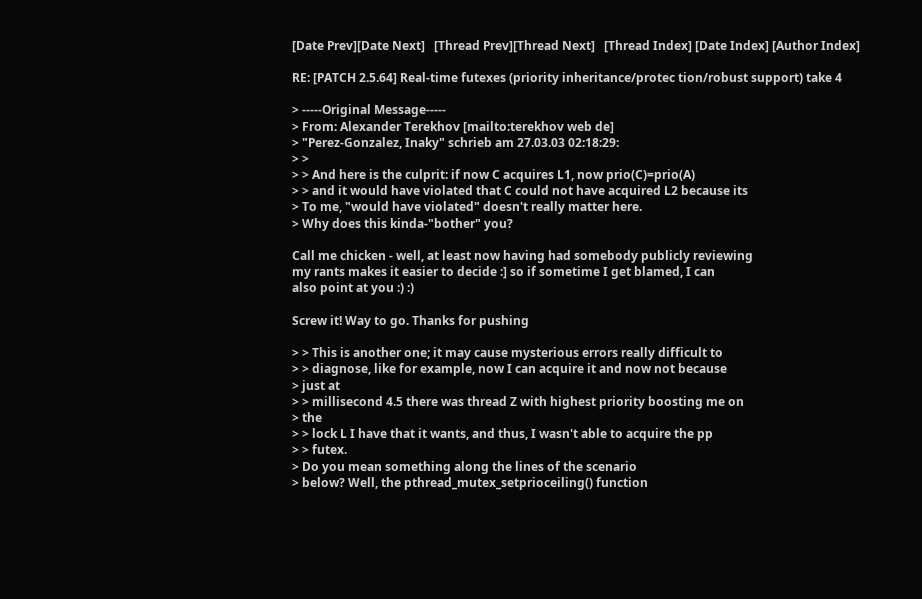[Date Prev][Date Next]   [Thread Prev][Thread Next]   [Thread Index] [Date Index] [Author Index]

RE: [PATCH 2.5.64] Real-time futexes (priority inheritance/protec tion/robust support) take 4

> -----Original Message-----
> From: Alexander Terekhov [mailto:terekhov web de]
> "Perez-Gonzalez, Inaky" schrieb am 27.03.03 02:18:29:
> >
> > And here is the culprit: if now C acquires L1, now prio(C)=prio(A)
> > and it would have violated that C could not have acquired L2 because its
> To me, "would have violated" doesn't really matter here.
> Why does this kinda-"bother" you?

Call me chicken - well, at least now having had somebody publicly reviewing
my rants makes it easier to decide :] so if sometime I get blamed, I can
also point at you :) :)

Screw it! Way to go. Thanks for pushing

> > This is another one; it may cause mysterious errors really difficult to
> > diagnose, like for example, now I can acquire it and now not because
> just at
> > millisecond 4.5 there was thread Z with highest priority boosting me on
> the
> > lock L I have that it wants, and thus, I wasn't able to acquire the pp
> > futex.
> Do you mean something along the lines of the scenario
> below? Well, the pthread_mutex_setprioceiling() function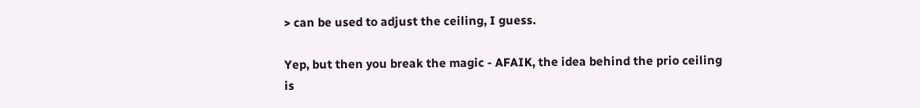> can be used to adjust the ceiling, I guess.

Yep, but then you break the magic - AFAIK, the idea behind the prio ceiling
is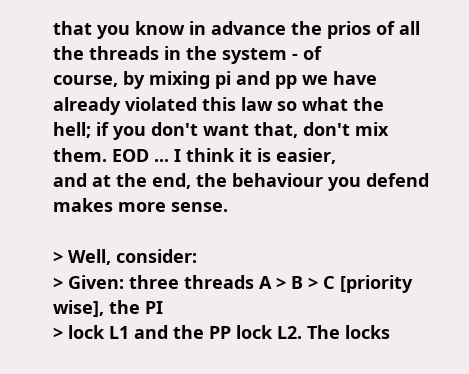that you know in advance the prios of all the threads in the system - of
course, by mixing pi and pp we have already violated this law so what the
hell; if you don't want that, don't mix them. EOD ... I think it is easier,
and at the end, the behaviour you defend makes more sense.

> Well, consider:
> Given: three threads A > B > C [priority wise], the PI
> lock L1 and the PP lock L2. The locks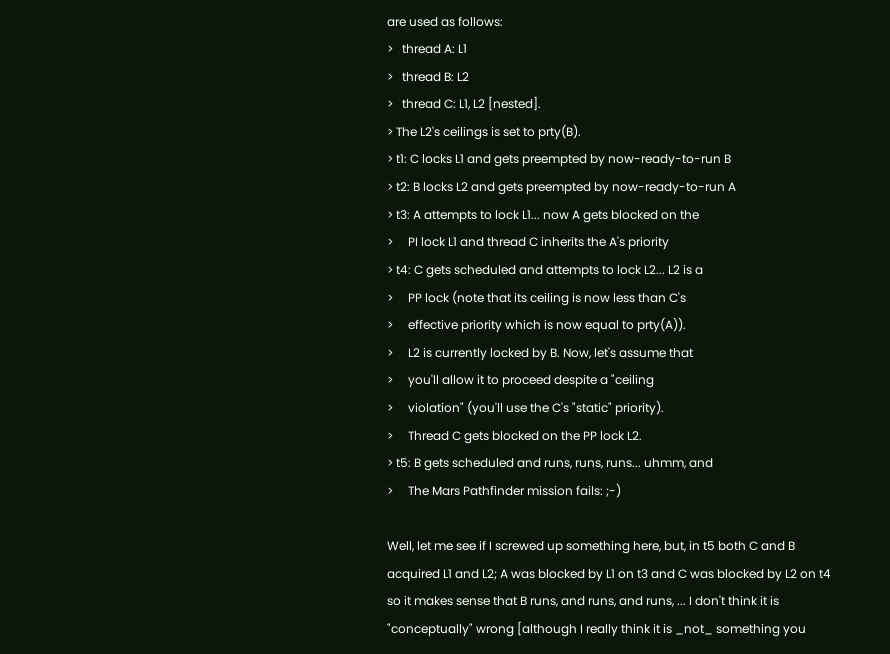are used as follows:
>   thread A: L1
>   thread B: L2
>   thread C: L1, L2 [nested].
> The L2's ceilings is set to prty(B).
> t1: C locks L1 and gets preempted by now-ready-to-run B
> t2: B locks L2 and gets preempted by now-ready-to-run A
> t3: A attempts to lock L1... now A gets blocked on the
>     PI lock L1 and thread C inherits the A's priority
> t4: C gets scheduled and attempts to lock L2... L2 is a
>     PP lock (note that its ceiling is now less than C's
>     effective priority which is now equal to prty(A)).
>     L2 is currently locked by B. Now, let's assume that
>     you'll allow it to proceed despite a "ceiling
>     violation" (you'll use the C's "static" priority).
>     Thread C gets blocked on the PP lock L2.
> t5: B gets scheduled and runs, runs, runs... uhmm, and
>     The Mars Pathfinder mission fails: ;-)

Well, let me see if I screwed up something here, but, in t5 both C and B
acquired L1 and L2; A was blocked by L1 on t3 and C was blocked by L2 on t4
so it makes sense that B runs, and runs, and runs, ... I don't think it is
"conceptually" wrong [although I really think it is _not_ something you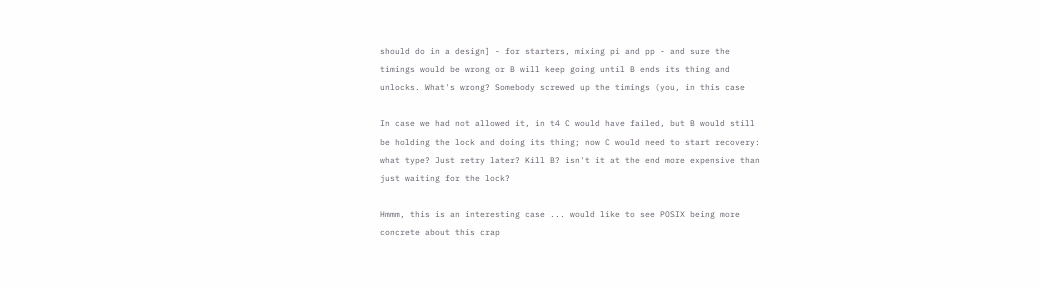should do in a design] - for starters, mixing pi and pp - and sure the
timings would be wrong or B will keep going until B ends its thing and
unlocks. What's wrong? Somebody screwed up the timings (you, in this case

In case we had not allowed it, in t4 C would have failed, but B would still
be holding the lock and doing its thing; now C would need to start recovery:
what type? Just retry later? Kill B? isn't it at the end more expensive than
just waiting for the lock?

Hmmm, this is an interesting case ... would like to see POSIX being more
concrete about this crap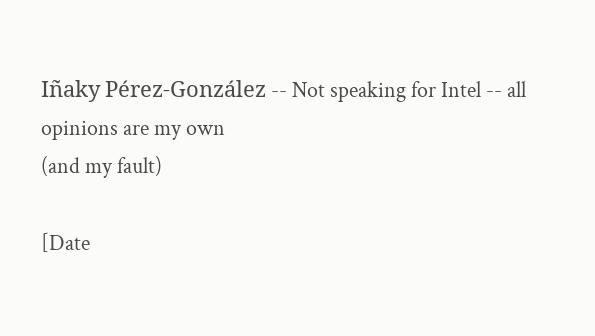Iñaky Pérez-González -- Not speaking for Intel -- all opinions are my own
(and my fault)

[Date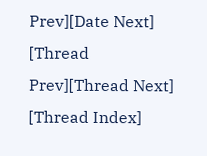Prev][Date Next]   [Thread Prev][Thread Next]   [Thread Index]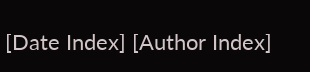[Date Index] [Author Index]